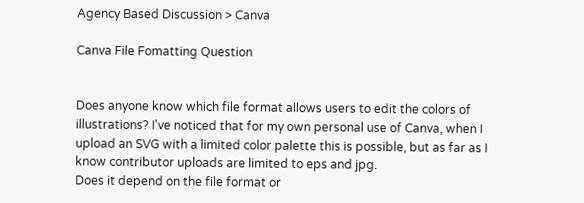Agency Based Discussion > Canva

Canva File Fomatting Question


Does anyone know which file format allows users to edit the colors of illustrations? I've noticed that for my own personal use of Canva, when I upload an SVG with a limited color palette this is possible, but as far as I know contributor uploads are limited to eps and jpg.
Does it depend on the file format or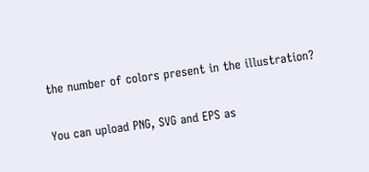the number of colors present in the illustration?

You can upload PNG, SVG and EPS as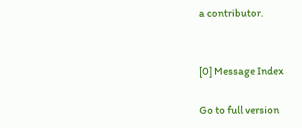a contributor.


[0] Message Index

Go to full version